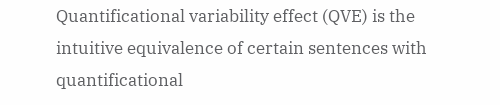Quantificational variability effect (QVE) is the intuitive equivalence of certain sentences with quantificational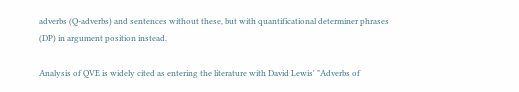adverbs (Q-adverbs) and sentences without these, but with quantificational determiner phrases (DP) in argument position instead.

Analysis of QVE is widely cited as entering the literature with David Lewis' "Adverbs of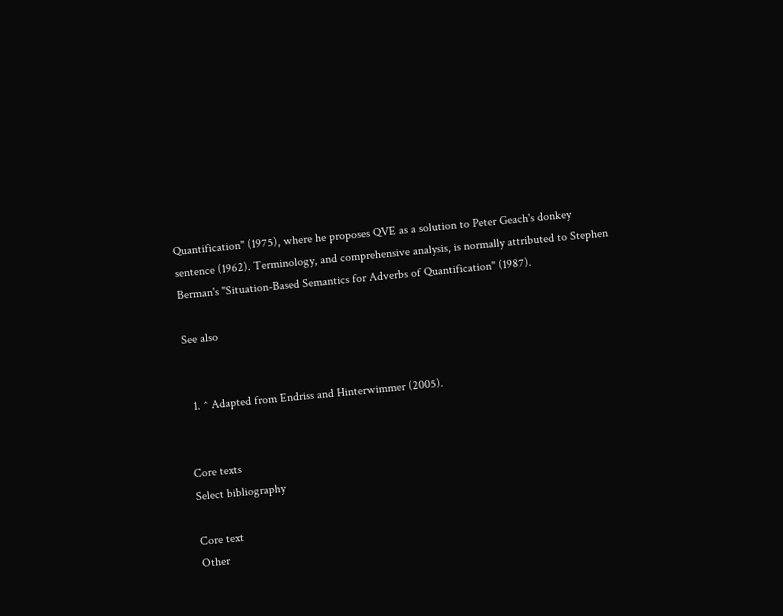Quantification" (1975), where he proposes QVE as a solution to Peter Geach's donkey sentence (1962). Terminology, and comprehensive analysis, is normally attributed to Stephen Berman's "Situation-Based Semantics for Adverbs of Quantification" (1987).

See also


  1. ^ Adapted from Endriss and Hinterwimmer (2005).


Core texts
Select bibliography

Core text
Other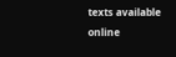texts available online